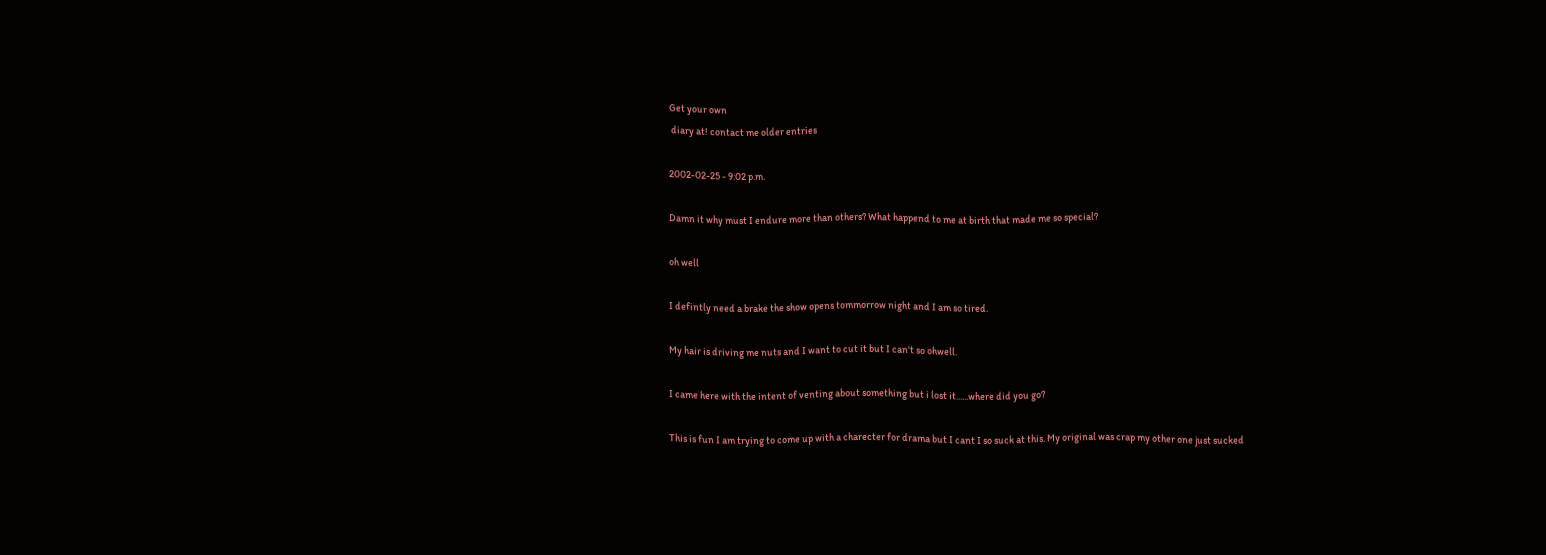Get your own
 diary at! contact me older entries

2002-02-25 - 9:02 p.m.

Damn it why must I endure more than others? What happend to me at birth that made me so special?

oh well

I defintly need a brake the show opens tommorrow night and I am so tired.

My hair is driving me nuts and I want to cut it but I can't so ohwell.

I came here with the intent of venting about something but i lost it......where did you go?

This is fun I am trying to come up with a charecter for drama but I cant I so suck at this. My original was crap my other one just sucked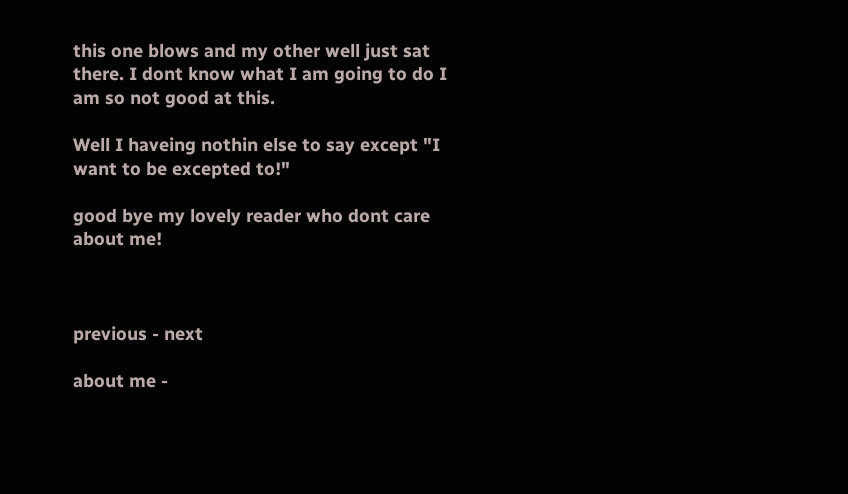this one blows and my other well just sat there. I dont know what I am going to do I am so not good at this.

Well I haveing nothin else to say except "I want to be excepted to!"

good bye my lovely reader who dont care about me!



previous - next

about me -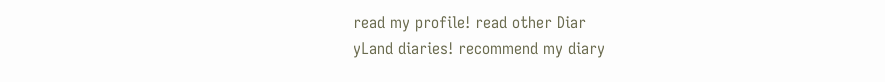read my profile! read other Diar
yLand diaries! recommend my diary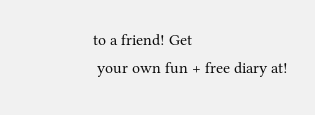to a friend! Get
 your own fun + free diary at!